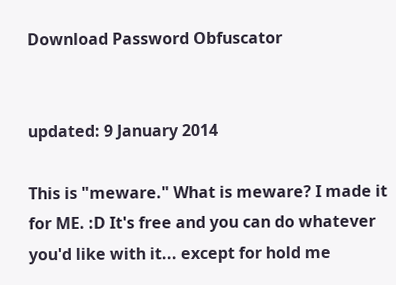Download Password Obfuscator


updated: 9 January 2014

This is "meware." What is meware? I made it for ME. :D It's free and you can do whatever you'd like with it... except for hold me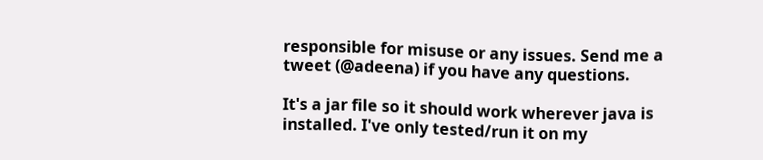responsible for misuse or any issues. Send me a tweet (@adeena) if you have any questions.

It's a jar file so it should work wherever java is installed. I've only tested/run it on my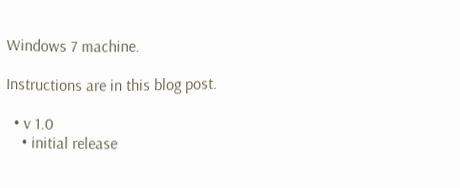Windows 7 machine.

Instructions are in this blog post.

  • v 1.0
    • initial release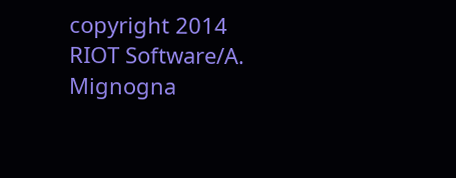copyright 2014 RIOT Software/A. Mignogna